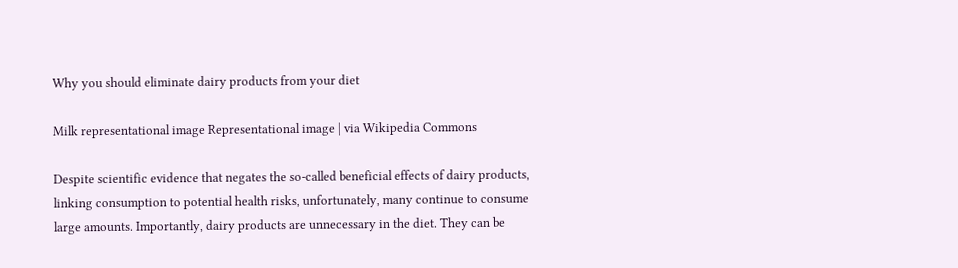Why you should eliminate dairy products from your diet

Milk representational image Representational image | via Wikipedia Commons

Despite scientific evidence that negates the so-called beneficial effects of dairy products, linking consumption to potential health risks, unfortunately, many continue to consume large amounts. Importantly, dairy products are unnecessary in the diet. They can be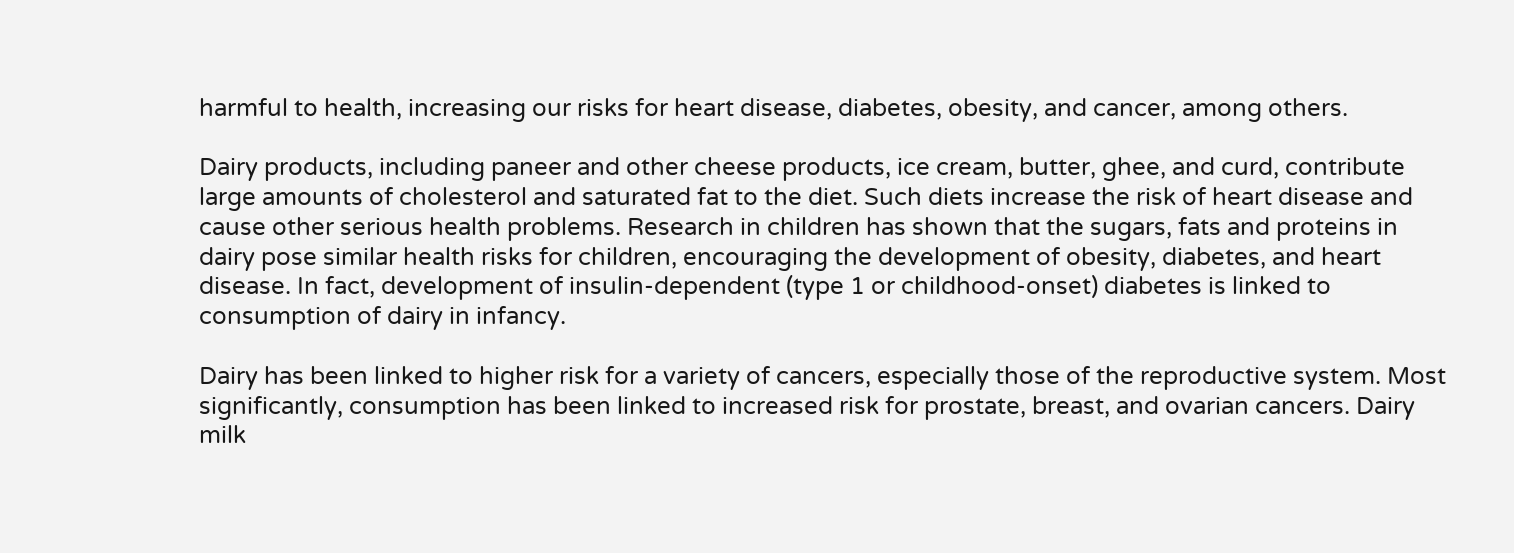harmful to health, increasing our risks for heart disease, diabetes, obesity, and cancer, among others.

Dairy products, including paneer and other cheese products, ice cream, butter, ghee, and curd, contribute large amounts of cholesterol and saturated fat to the diet. Such diets increase the risk of heart disease and cause other serious health problems. Research in children has shown that the sugars, fats and proteins in dairy pose similar health risks for children, encouraging the development of obesity, diabetes, and heart disease. In fact, development of insulin-dependent (type 1 or childhood-onset) diabetes is linked to consumption of dairy in infancy.

Dairy has been linked to higher risk for a variety of cancers, especially those of the reproductive system. Most significantly, consumption has been linked to increased risk for prostate, breast, and ovarian cancers. Dairy milk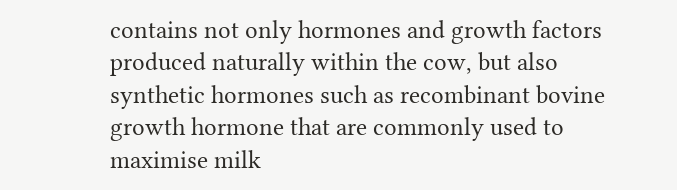contains not only hormones and growth factors produced naturally within the cow, but also synthetic hormones such as recombinant bovine growth hormone that are commonly used to maximise milk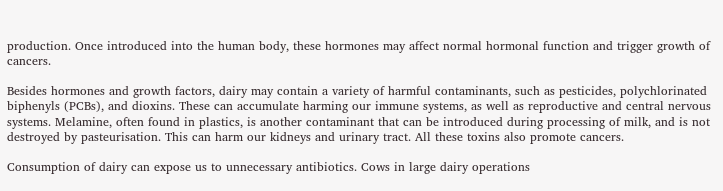production. Once introduced into the human body, these hormones may affect normal hormonal function and trigger growth of cancers.

Besides hormones and growth factors, dairy may contain a variety of harmful contaminants, such as pesticides, polychlorinated biphenyls (PCBs), and dioxins. These can accumulate harming our immune systems, as well as reproductive and central nervous systems. Melamine, often found in plastics, is another contaminant that can be introduced during processing of milk, and is not destroyed by pasteurisation. This can harm our kidneys and urinary tract. All these toxins also promote cancers.

Consumption of dairy can expose us to unnecessary antibiotics. Cows in large dairy operations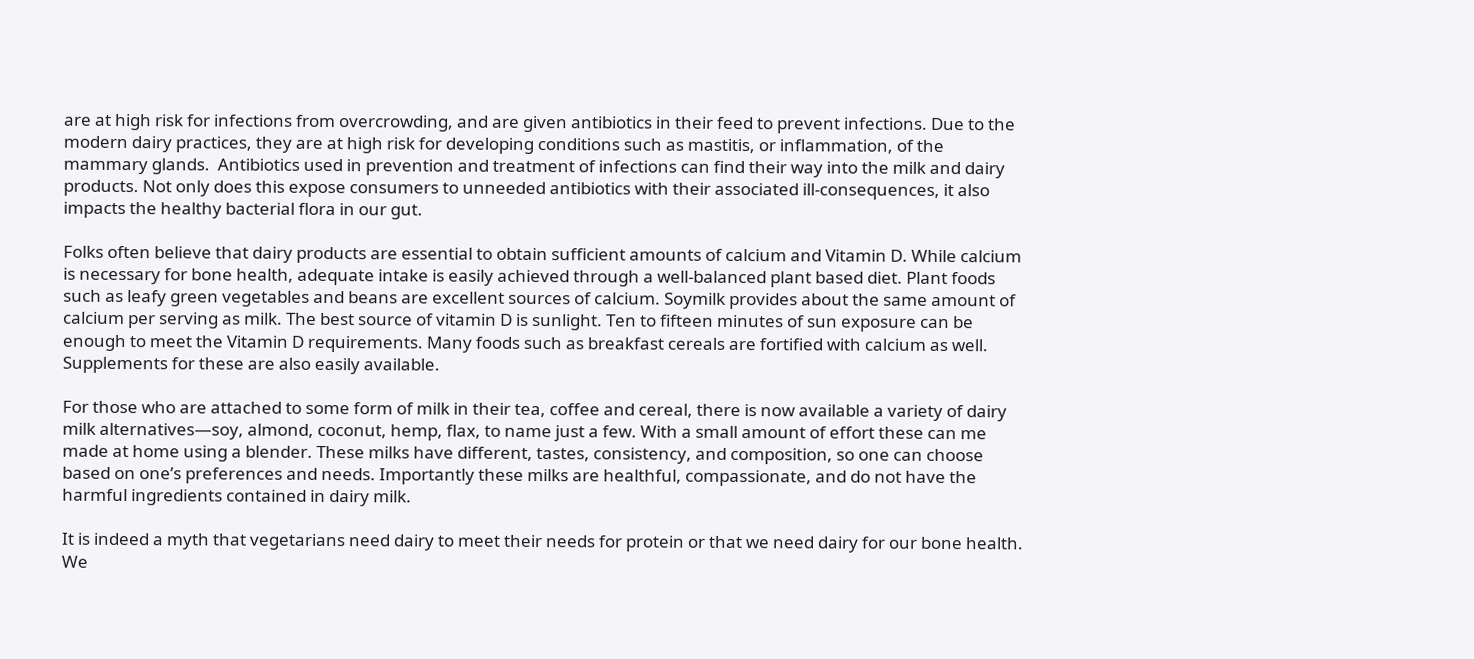are at high risk for infections from overcrowding, and are given antibiotics in their feed to prevent infections. Due to the modern dairy practices, they are at high risk for developing conditions such as mastitis, or inflammation, of the mammary glands.  Antibiotics used in prevention and treatment of infections can find their way into the milk and dairy products. Not only does this expose consumers to unneeded antibiotics with their associated ill-consequences, it also impacts the healthy bacterial flora in our gut.

Folks often believe that dairy products are essential to obtain sufficient amounts of calcium and Vitamin D. While calcium is necessary for bone health, adequate intake is easily achieved through a well-balanced plant based diet. Plant foods such as leafy green vegetables and beans are excellent sources of calcium. Soymilk provides about the same amount of calcium per serving as milk. The best source of vitamin D is sunlight. Ten to fifteen minutes of sun exposure can be enough to meet the Vitamin D requirements. Many foods such as breakfast cereals are fortified with calcium as well. Supplements for these are also easily available.

For those who are attached to some form of milk in their tea, coffee and cereal, there is now available a variety of dairy milk alternatives—soy, almond, coconut, hemp, flax, to name just a few. With a small amount of effort these can me made at home using a blender. These milks have different, tastes, consistency, and composition, so one can choose based on one’s preferences and needs. Importantly these milks are healthful, compassionate, and do not have the harmful ingredients contained in dairy milk.

It is indeed a myth that vegetarians need dairy to meet their needs for protein or that we need dairy for our bone health. We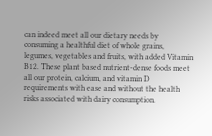can indeed meet all our dietary needs by consuming a healthful diet of whole grains, legumes, vegetables and fruits, with added Vitamin B12. These plant based nutrient-dense foods meet all our protein, calcium, and vitamin D requirements with ease and without the health risks associated with dairy consumption.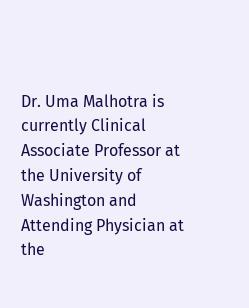Dr. Uma Malhotra is currently Clinical Associate Professor at the University of Washington and Attending Physician at the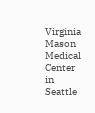Virginia Mason Medical Center in Seattle